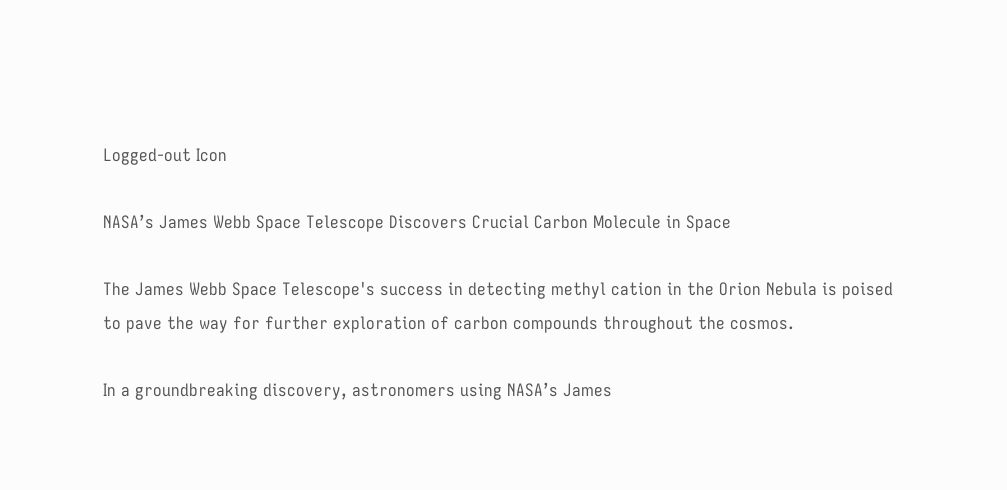Logged-out Icon

NASA’s James Webb Space Telescope Discovers Crucial Carbon Molecule in Space

The James Webb Space Telescope's success in detecting methyl cation in the Orion Nebula is poised to pave the way for further exploration of carbon compounds throughout the cosmos.

In a groundbreaking discovery, astronomers using NASA’s James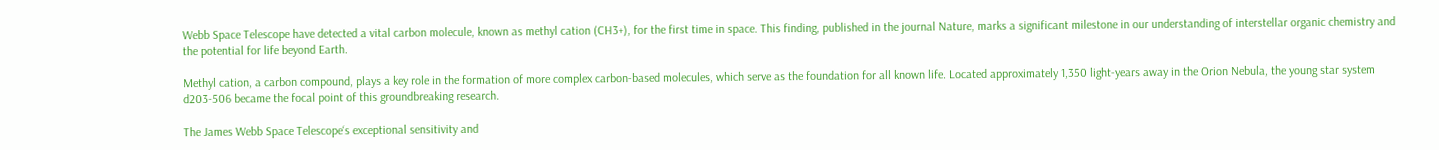Webb Space Telescope have detected a vital carbon molecule, known as methyl cation (CH3+), for the first time in space. This finding, published in the journal Nature, marks a significant milestone in our understanding of interstellar organic chemistry and the potential for life beyond Earth.

Methyl cation, a carbon compound, plays a key role in the formation of more complex carbon-based molecules, which serve as the foundation for all known life. Located approximately 1,350 light-years away in the Orion Nebula, the young star system d203-506 became the focal point of this groundbreaking research.

The James Webb Space Telescope‘s exceptional sensitivity and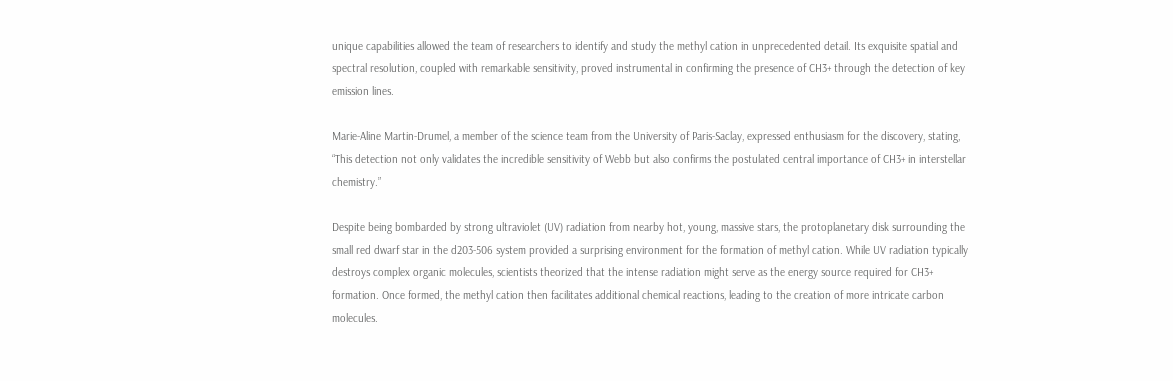unique capabilities allowed the team of researchers to identify and study the methyl cation in unprecedented detail. Its exquisite spatial and spectral resolution, coupled with remarkable sensitivity, proved instrumental in confirming the presence of CH3+ through the detection of key emission lines.

Marie-Aline Martin-Drumel, a member of the science team from the University of Paris-Saclay, expressed enthusiasm for the discovery, stating, “This detection not only validates the incredible sensitivity of Webb but also confirms the postulated central importance of CH3+ in interstellar chemistry.”

Despite being bombarded by strong ultraviolet (UV) radiation from nearby hot, young, massive stars, the protoplanetary disk surrounding the small red dwarf star in the d203-506 system provided a surprising environment for the formation of methyl cation. While UV radiation typically destroys complex organic molecules, scientists theorized that the intense radiation might serve as the energy source required for CH3+ formation. Once formed, the methyl cation then facilitates additional chemical reactions, leading to the creation of more intricate carbon molecules.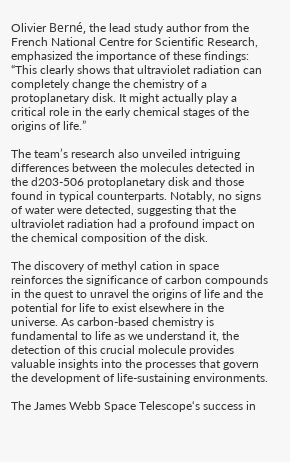Olivier Berné, the lead study author from the French National Centre for Scientific Research, emphasized the importance of these findings: “This clearly shows that ultraviolet radiation can completely change the chemistry of a protoplanetary disk. It might actually play a critical role in the early chemical stages of the origins of life.”

The team’s research also unveiled intriguing differences between the molecules detected in the d203-506 protoplanetary disk and those found in typical counterparts. Notably, no signs of water were detected, suggesting that the ultraviolet radiation had a profound impact on the chemical composition of the disk.

The discovery of methyl cation in space reinforces the significance of carbon compounds in the quest to unravel the origins of life and the potential for life to exist elsewhere in the universe. As carbon-based chemistry is fundamental to life as we understand it, the detection of this crucial molecule provides valuable insights into the processes that govern the development of life-sustaining environments.

The James Webb Space Telescope‘s success in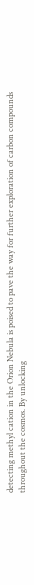detecting methyl cation in the Orion Nebula is poised to pave the way for further exploration of carbon compounds throughout the cosmos. By unlocking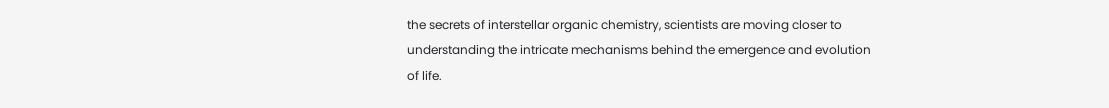the secrets of interstellar organic chemistry, scientists are moving closer to understanding the intricate mechanisms behind the emergence and evolution of life.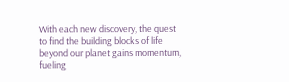With each new discovery, the quest to find the building blocks of life beyond our planet gains momentum, fueling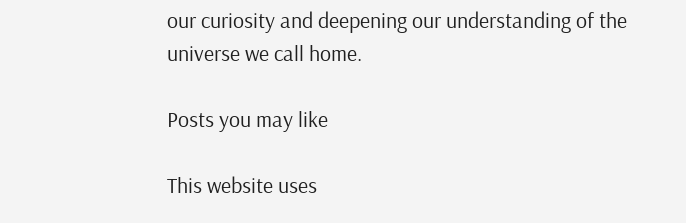our curiosity and deepening our understanding of the universe we call home.

Posts you may like

This website uses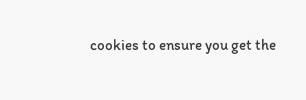cookies to ensure you get the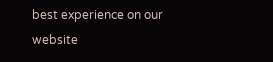best experience on our website